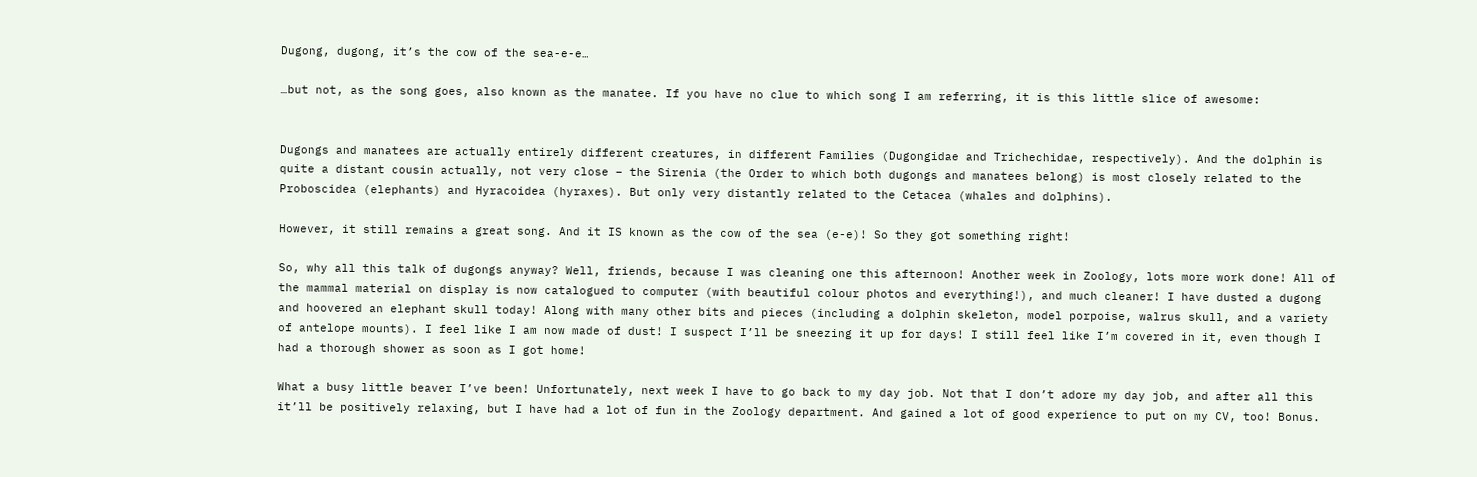Dugong, dugong, it’s the cow of the sea-e-e…

…but not, as the song goes, also known as the manatee. If you have no clue to which song I am referring, it is this little slice of awesome:


Dugongs and manatees are actually entirely different creatures, in different Families (Dugongidae and Trichechidae, respectively). And the dolphin is quite a distant cousin actually, not very close – the Sirenia (the Order to which both dugongs and manatees belong) is most closely related to the Proboscidea (elephants) and Hyracoidea (hyraxes). But only very distantly related to the Cetacea (whales and dolphins).

However, it still remains a great song. And it IS known as the cow of the sea (e-e)! So they got something right!

So, why all this talk of dugongs anyway? Well, friends, because I was cleaning one this afternoon! Another week in Zoology, lots more work done! All of the mammal material on display is now catalogued to computer (with beautiful colour photos and everything!), and much cleaner! I have dusted a dugong and hoovered an elephant skull today! Along with many other bits and pieces (including a dolphin skeleton, model porpoise, walrus skull, and a variety of antelope mounts). I feel like I am now made of dust! I suspect I’ll be sneezing it up for days! I still feel like I’m covered in it, even though I had a thorough shower as soon as I got home!

What a busy little beaver I’ve been! Unfortunately, next week I have to go back to my day job. Not that I don’t adore my day job, and after all this it’ll be positively relaxing, but I have had a lot of fun in the Zoology department. And gained a lot of good experience to put on my CV, too! Bonus.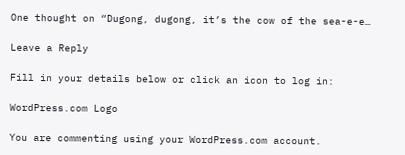One thought on “Dugong, dugong, it’s the cow of the sea-e-e…

Leave a Reply

Fill in your details below or click an icon to log in:

WordPress.com Logo

You are commenting using your WordPress.com account.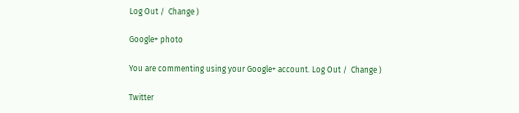Log Out /  Change )

Google+ photo

You are commenting using your Google+ account. Log Out /  Change )

Twitter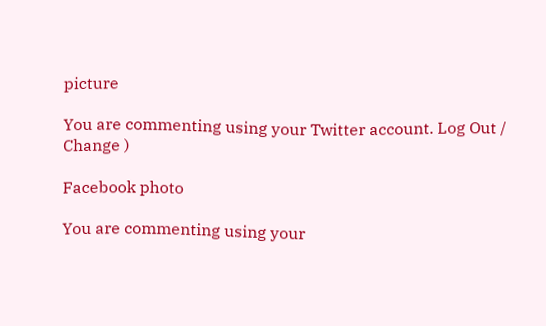picture

You are commenting using your Twitter account. Log Out /  Change )

Facebook photo

You are commenting using your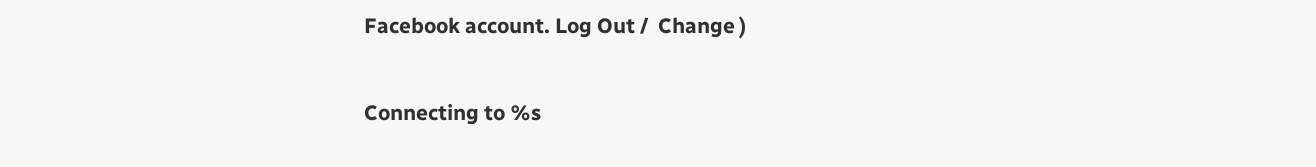Facebook account. Log Out /  Change )

Connecting to %s